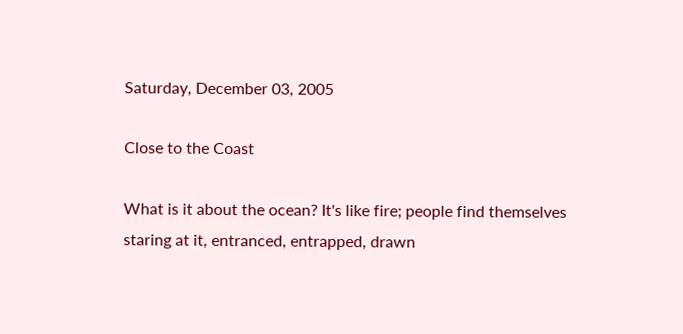Saturday, December 03, 2005

Close to the Coast

What is it about the ocean? It's like fire; people find themselves staring at it, entranced, entrapped, drawn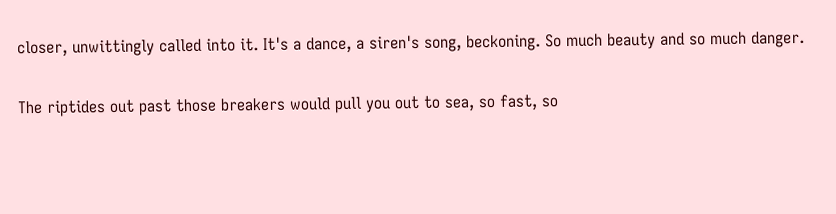closer, unwittingly called into it. It's a dance, a siren's song, beckoning. So much beauty and so much danger.

The riptides out past those breakers would pull you out to sea, so fast, so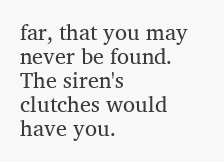far, that you may never be found. The siren's clutches would have you.